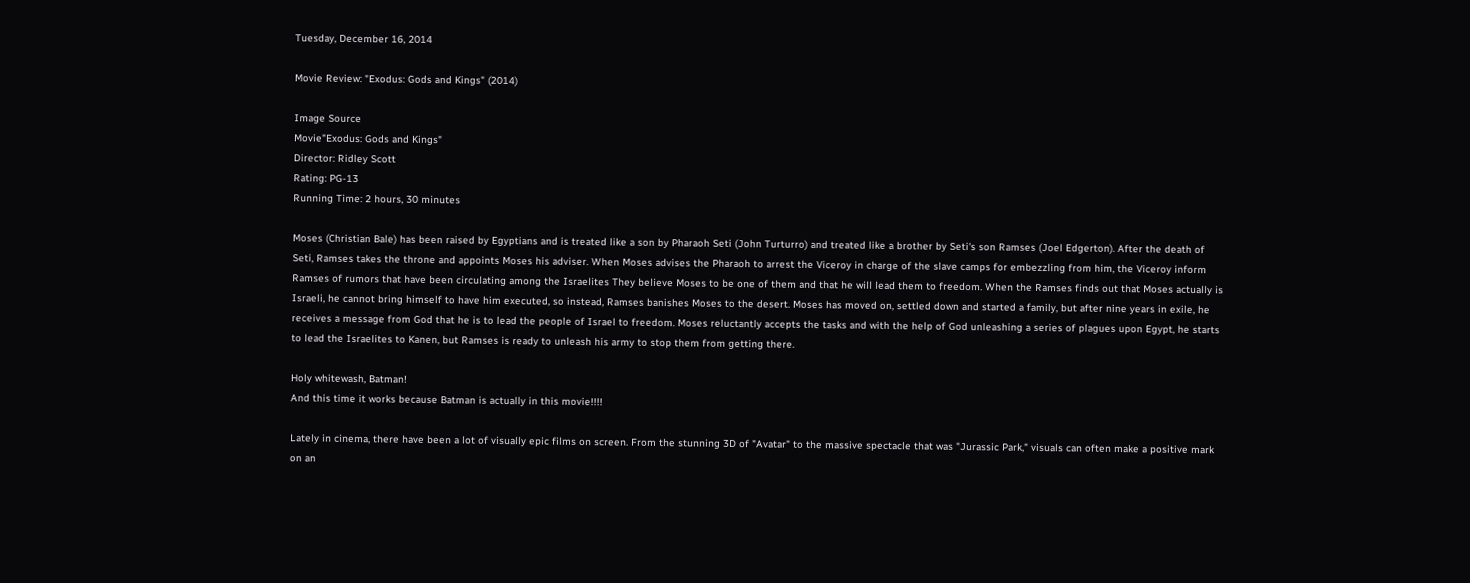Tuesday, December 16, 2014

Movie Review: "Exodus: Gods and Kings" (2014)

Image Source
Movie"Exodus: Gods and Kings"
Director: Ridley Scott
Rating: PG-13
Running Time: 2 hours, 30 minutes

Moses (Christian Bale) has been raised by Egyptians and is treated like a son by Pharaoh Seti (John Turturro) and treated like a brother by Seti's son Ramses (Joel Edgerton). After the death of Seti, Ramses takes the throne and appoints Moses his adviser. When Moses advises the Pharaoh to arrest the Viceroy in charge of the slave camps for embezzling from him, the Viceroy inform Ramses of rumors that have been circulating among the Israelites They believe Moses to be one of them and that he will lead them to freedom. When the Ramses finds out that Moses actually is Israeli, he cannot bring himself to have him executed, so instead, Ramses banishes Moses to the desert. Moses has moved on, settled down and started a family, but after nine years in exile, he receives a message from God that he is to lead the people of Israel to freedom. Moses reluctantly accepts the tasks and with the help of God unleashing a series of plagues upon Egypt, he starts to lead the Israelites to Kanen, but Ramses is ready to unleash his army to stop them from getting there.

Holy whitewash, Batman!
And this time it works because Batman is actually in this movie!!!!

Lately in cinema, there have been a lot of visually epic films on screen. From the stunning 3D of "Avatar" to the massive spectacle that was "Jurassic Park," visuals can often make a positive mark on an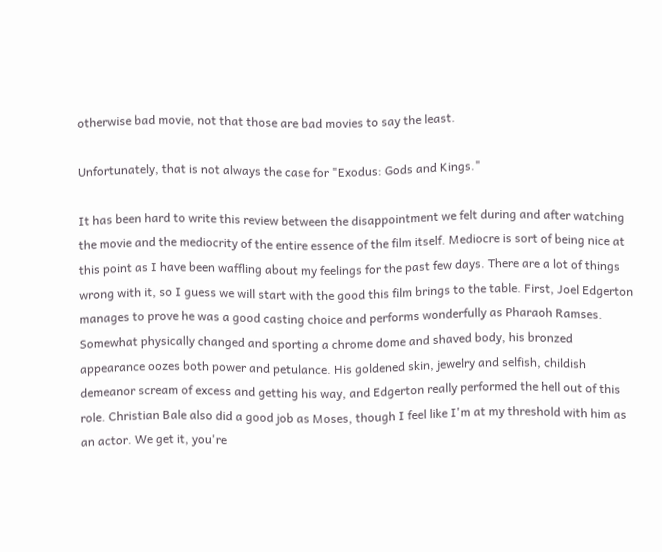otherwise bad movie, not that those are bad movies to say the least.

Unfortunately, that is not always the case for "Exodus: Gods and Kings."

It has been hard to write this review between the disappointment we felt during and after watching the movie and the mediocrity of the entire essence of the film itself. Mediocre is sort of being nice at this point as I have been waffling about my feelings for the past few days. There are a lot of things wrong with it, so I guess we will start with the good this film brings to the table. First, Joel Edgerton manages to prove he was a good casting choice and performs wonderfully as Pharaoh Ramses. Somewhat physically changed and sporting a chrome dome and shaved body, his bronzed appearance oozes both power and petulance. His goldened skin, jewelry and selfish, childish demeanor scream of excess and getting his way, and Edgerton really performed the hell out of this role. Christian Bale also did a good job as Moses, though I feel like I'm at my threshold with him as an actor. We get it, you're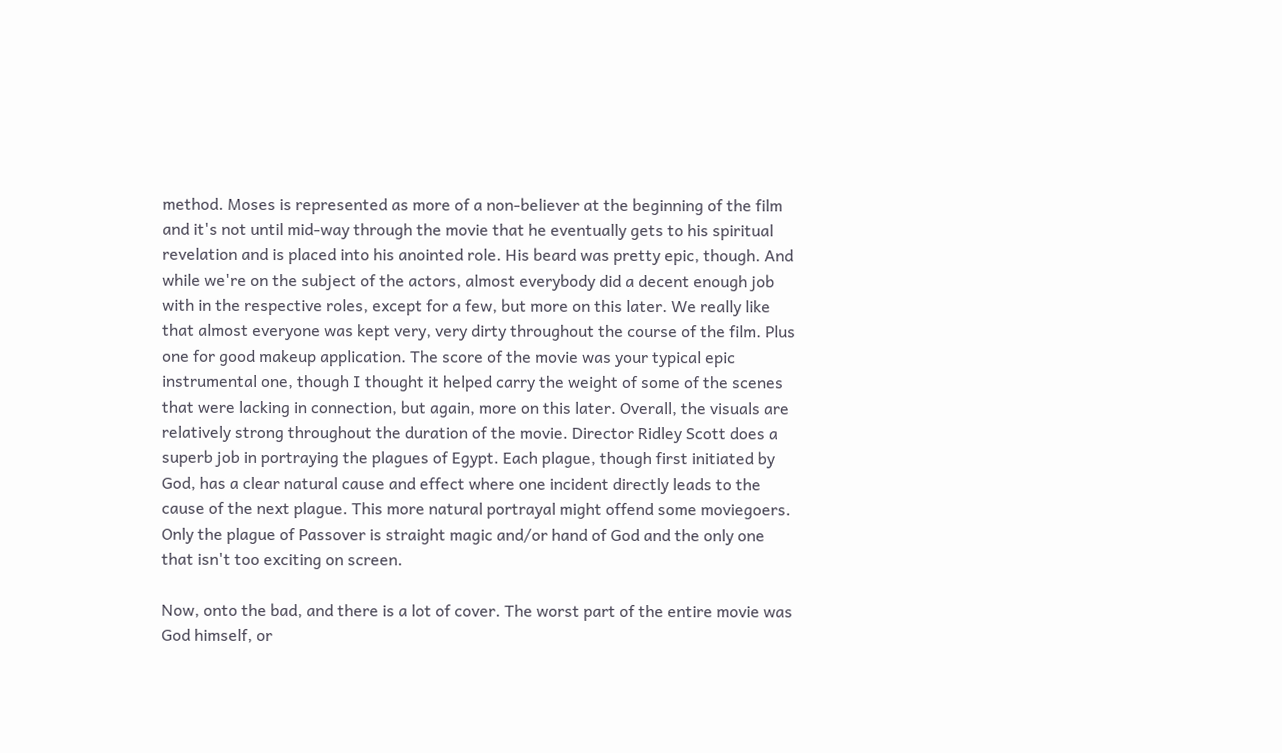method. Moses is represented as more of a non-believer at the beginning of the film and it's not until mid-way through the movie that he eventually gets to his spiritual revelation and is placed into his anointed role. His beard was pretty epic, though. And while we're on the subject of the actors, almost everybody did a decent enough job with in the respective roles, except for a few, but more on this later. We really like that almost everyone was kept very, very dirty throughout the course of the film. Plus one for good makeup application. The score of the movie was your typical epic instrumental one, though I thought it helped carry the weight of some of the scenes that were lacking in connection, but again, more on this later. Overall, the visuals are relatively strong throughout the duration of the movie. Director Ridley Scott does a superb job in portraying the plagues of Egypt. Each plague, though first initiated by God, has a clear natural cause and effect where one incident directly leads to the cause of the next plague. This more natural portrayal might offend some moviegoers. Only the plague of Passover is straight magic and/or hand of God and the only one that isn't too exciting on screen.

Now, onto the bad, and there is a lot of cover. The worst part of the entire movie was God himself, or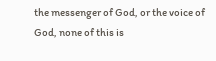the messenger of God, or the voice of God, none of this is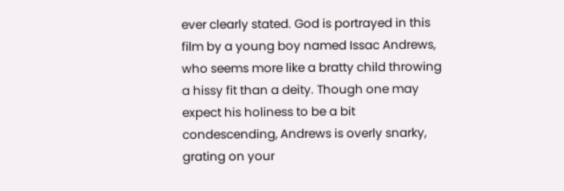ever clearly stated. God is portrayed in this film by a young boy named Issac Andrews, who seems more like a bratty child throwing a hissy fit than a deity. Though one may expect his holiness to be a bit condescending, Andrews is overly snarky, grating on your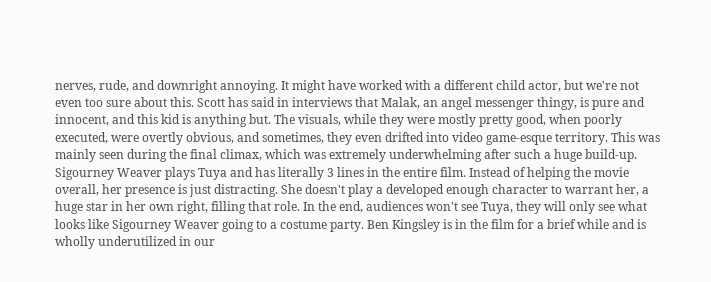nerves, rude, and downright annoying. It might have worked with a different child actor, but we're not even too sure about this. Scott has said in interviews that Malak, an angel messenger thingy, is pure and innocent, and this kid is anything but. The visuals, while they were mostly pretty good, when poorly executed, were overtly obvious, and sometimes, they even drifted into video game-esque territory. This was mainly seen during the final climax, which was extremely underwhelming after such a huge build-up. Sigourney Weaver plays Tuya and has literally 3 lines in the entire film. Instead of helping the movie overall, her presence is just distracting. She doesn't play a developed enough character to warrant her, a huge star in her own right, filling that role. In the end, audiences won't see Tuya, they will only see what looks like Sigourney Weaver going to a costume party. Ben Kingsley is in the film for a brief while and is wholly underutilized in our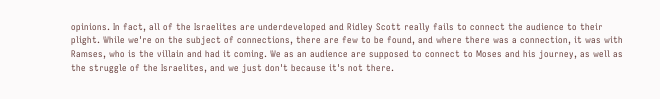opinions. In fact, all of the Israelites are underdeveloped and Ridley Scott really fails to connect the audience to their plight. While we're on the subject of connections, there are few to be found, and where there was a connection, it was with Ramses, who is the villain and had it coming. We as an audience are supposed to connect to Moses and his journey, as well as the struggle of the Israelites, and we just don't because it's not there.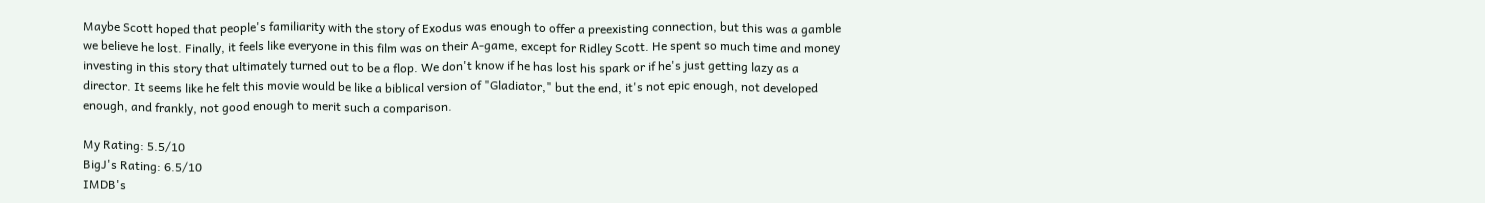Maybe Scott hoped that people's familiarity with the story of Exodus was enough to offer a preexisting connection, but this was a gamble we believe he lost. Finally, it feels like everyone in this film was on their A-game, except for Ridley Scott. He spent so much time and money investing in this story that ultimately turned out to be a flop. We don't know if he has lost his spark or if he's just getting lazy as a director. It seems like he felt this movie would be like a biblical version of "Gladiator," but the end, it's not epic enough, not developed enough, and frankly, not good enough to merit such a comparison.

My Rating: 5.5/10
BigJ's Rating: 6.5/10
IMDB's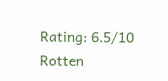Rating: 6.5/10
Rotten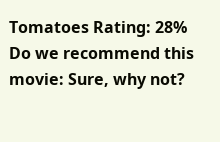Tomatoes Rating: 28%
Do we recommend this movie: Sure, why not?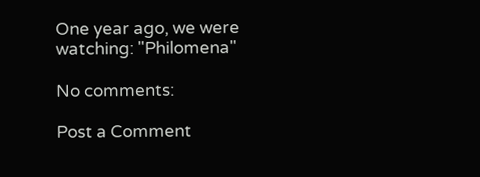One year ago, we were watching: "Philomena"

No comments:

Post a Comment